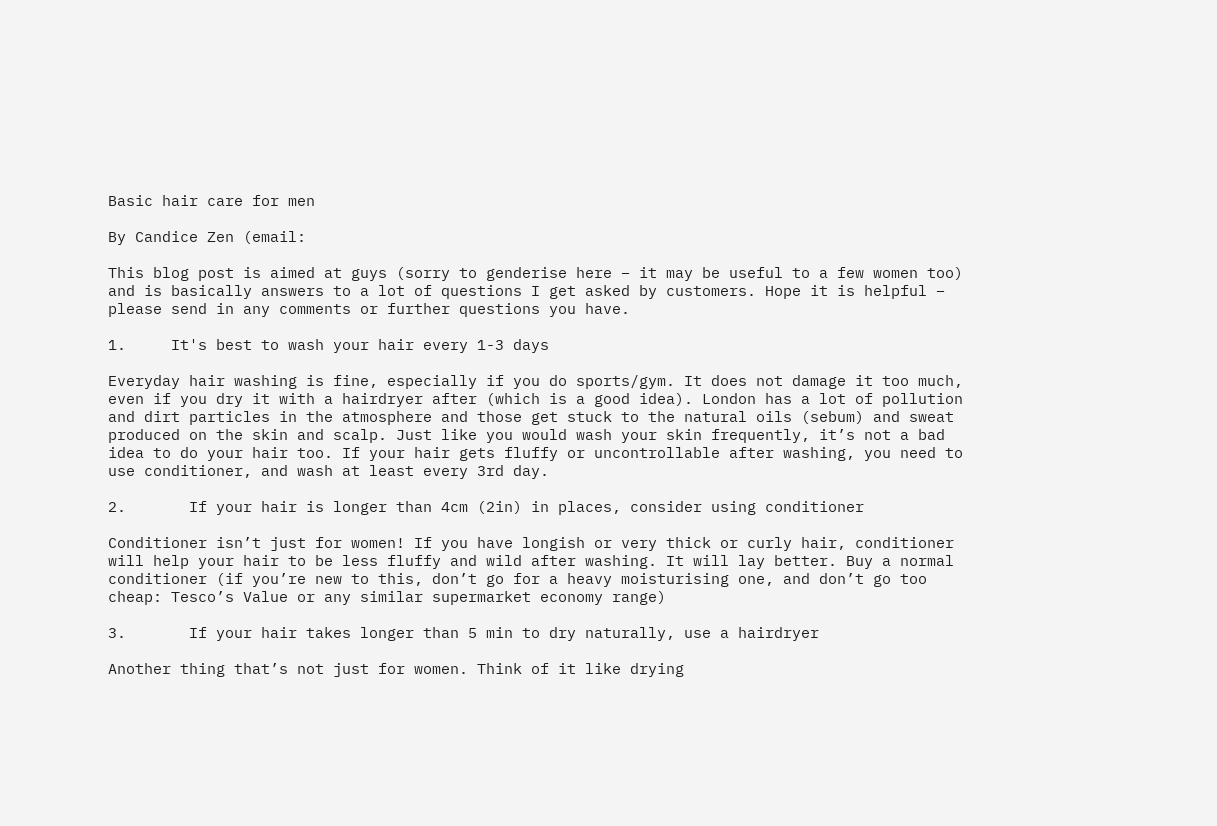Basic hair care for men

By Candice Zen (email:

This blog post is aimed at guys (sorry to genderise here – it may be useful to a few women too) and is basically answers to a lot of questions I get asked by customers. Hope it is helpful – please send in any comments or further questions you have.

1.     It's best to wash your hair every 1-3 days

Everyday hair washing is fine, especially if you do sports/gym. It does not damage it too much, even if you dry it with a hairdryer after (which is a good idea). London has a lot of pollution and dirt particles in the atmosphere and those get stuck to the natural oils (sebum) and sweat produced on the skin and scalp. Just like you would wash your skin frequently, it’s not a bad idea to do your hair too. If your hair gets fluffy or uncontrollable after washing, you need to use conditioner, and wash at least every 3rd day.

2.       If your hair is longer than 4cm (2in) in places, consider using conditioner

Conditioner isn’t just for women! If you have longish or very thick or curly hair, conditioner will help your hair to be less fluffy and wild after washing. It will lay better. Buy a normal conditioner (if you’re new to this, don’t go for a heavy moisturising one, and don’t go too cheap: Tesco’s Value or any similar supermarket economy range)

3.       If your hair takes longer than 5 min to dry naturally, use a hairdryer

Another thing that’s not just for women. Think of it like drying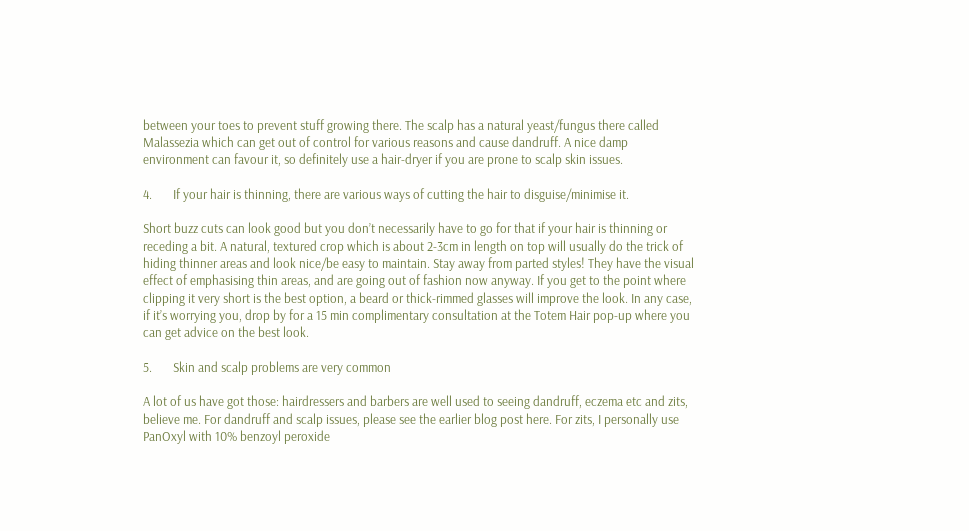between your toes to prevent stuff growing there. The scalp has a natural yeast/fungus there called Malassezia which can get out of control for various reasons and cause dandruff. A nice damp environment can favour it, so definitely use a hair-dryer if you are prone to scalp skin issues.

4.       If your hair is thinning, there are various ways of cutting the hair to disguise/minimise it.

Short buzz cuts can look good but you don’t necessarily have to go for that if your hair is thinning or receding a bit. A natural, textured crop which is about 2-3cm in length on top will usually do the trick of hiding thinner areas and look nice/be easy to maintain. Stay away from parted styles! They have the visual effect of emphasising thin areas, and are going out of fashion now anyway. If you get to the point where clipping it very short is the best option, a beard or thick-rimmed glasses will improve the look. In any case, if it’s worrying you, drop by for a 15 min complimentary consultation at the Totem Hair pop-up where you can get advice on the best look.

5.       Skin and scalp problems are very common

A lot of us have got those: hairdressers and barbers are well used to seeing dandruff, eczema etc and zits, believe me. For dandruff and scalp issues, please see the earlier blog post here. For zits, I personally use PanOxyl with 10% benzoyl peroxide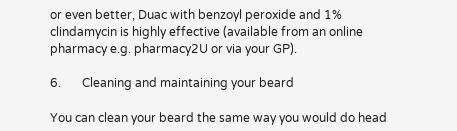or even better, Duac with benzoyl peroxide and 1% clindamycin is highly effective (available from an online pharmacy e.g. pharmacy2U or via your GP).

6.       Cleaning and maintaining your beard

You can clean your beard the same way you would do head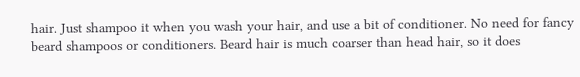hair. Just shampoo it when you wash your hair, and use a bit of conditioner. No need for fancy beard shampoos or conditioners. Beard hair is much coarser than head hair, so it does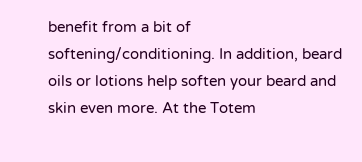benefit from a bit of softening/conditioning. In addition, beard oils or lotions help soften your beard and skin even more. At the Totem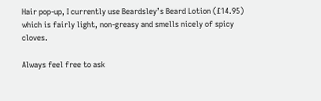Hair pop-up, I currently use Beardsley’s Beard Lotion (£14.95) which is fairly light, non-greasy and smells nicely of spicy cloves.

Always feel free to ask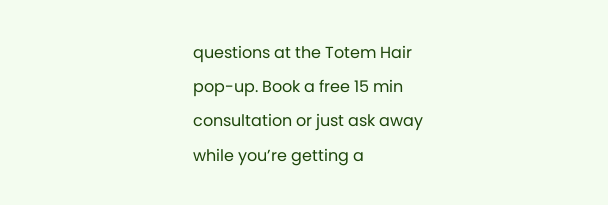questions at the Totem Hair pop-up. Book a free 15 min consultation or just ask away while you’re getting a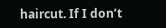haircut. If I don’t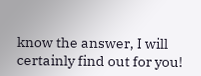know the answer, I will certainly find out for you!